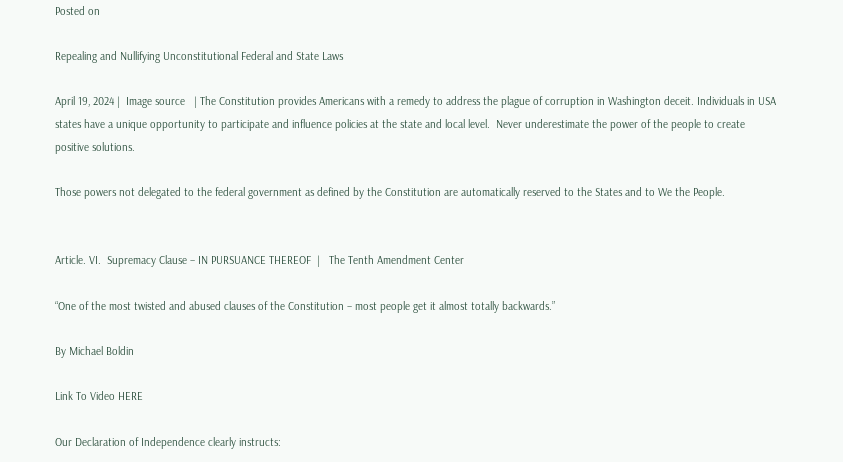Posted on

Repealing and Nullifying Unconstitutional Federal and State Laws

April 19, 2024 |  Image source   | The Constitution provides Americans with a remedy to address the plague of corruption in Washington deceit. Individuals in USA states have a unique opportunity to participate and influence policies at the state and local level.  Never underestimate the power of the people to create positive solutions.

Those powers not delegated to the federal government as defined by the Constitution are automatically reserved to the States and to We the People.


Article. VI.  Supremacy Clause – IN PURSUANCE THEREOF  |   The Tenth Amendment Center

“One of the most twisted and abused clauses of the Constitution – most people get it almost totally backwards.”

By Michael Boldin

Link To Video HERE

Our Declaration of Independence clearly instructs: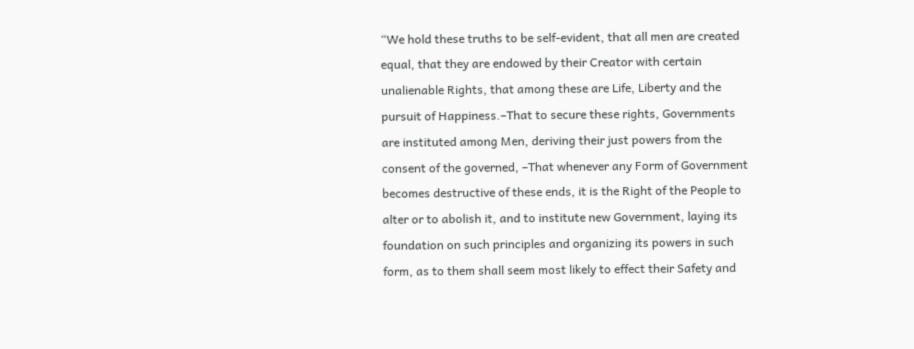“We hold these truths to be self-evident, that all men are created equal, that they are endowed by their Creator with certain unalienable Rights, that among these are Life, Liberty and the pursuit of Happiness.–That to secure these rights, Governments are instituted among Men, deriving their just powers from the consent of the governed, –That whenever any Form of Government becomes destructive of these ends, it is the Right of the People to alter or to abolish it, and to institute new Government, laying its foundation on such principles and organizing its powers in such form, as to them shall seem most likely to effect their Safety and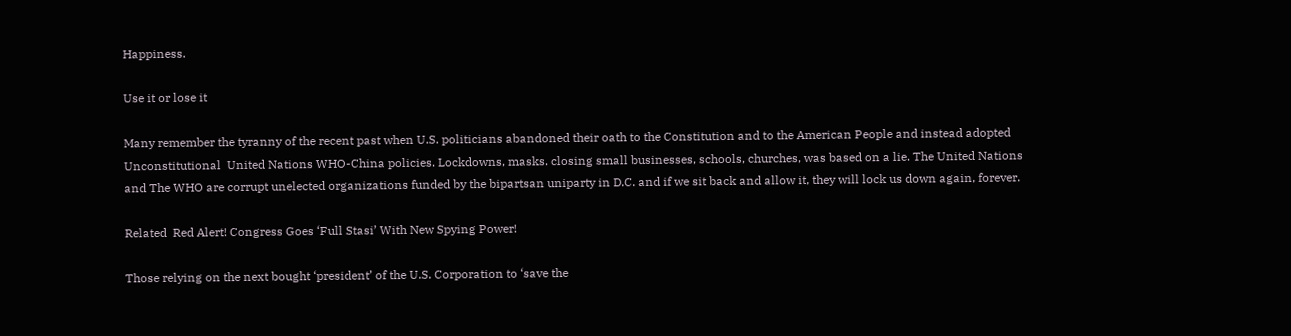Happiness.

Use it or lose it

Many remember the tyranny of the recent past when U.S. politicians abandoned their oath to the Constitution and to the American People and instead adopted Unconstitutional  United Nations WHO-China policies. Lockdowns, masks. closing small businesses, schools, churches, was based on a lie. The United Nations and The WHO are corrupt unelected organizations funded by the bipartsan uniparty in D.C. and if we sit back and allow it, they will lock us down again, forever.

Related  Red Alert! Congress Goes ‘Full Stasi’ With New Spying Power!

Those relying on the next bought ‘president’ of the U.S. Corporation to ‘save the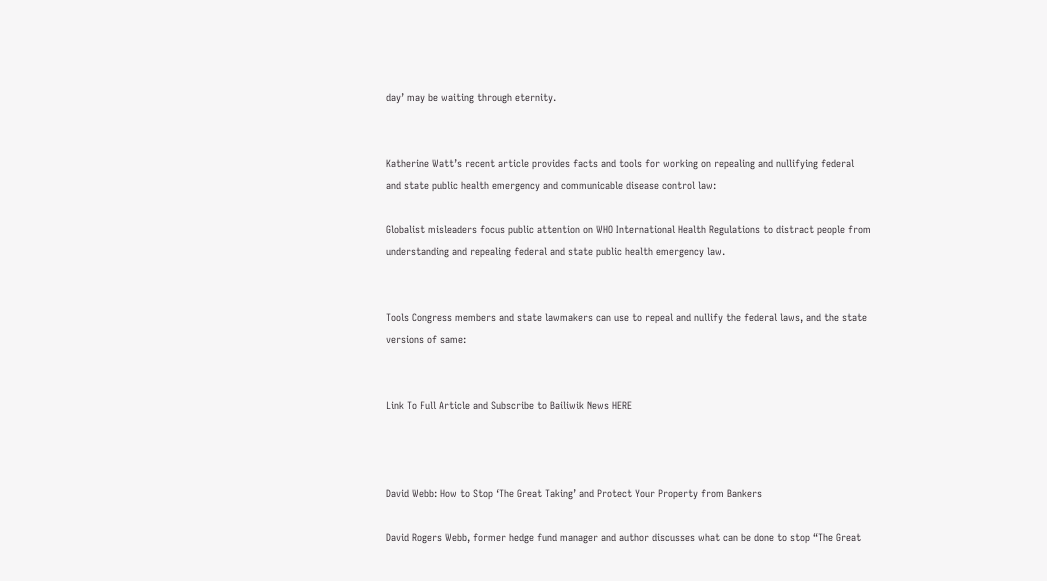day’ may be waiting through eternity.


Katherine Watt’s recent article provides facts and tools for working on repealing and nullifying federal and state public health emergency and communicable disease control law:

Globalist misleaders focus public attention on WHO International Health Regulations to distract people from understanding and repealing federal and state public health emergency law.


Tools Congress members and state lawmakers can use to repeal and nullify the federal laws, and the state versions of same:


Link To Full Article and Subscribe to Bailiwik News HERE



David Webb: How to Stop ‘The Great Taking’ and Protect Your Property from Bankers

David Rogers Webb, former hedge fund manager and author discusses what can be done to stop “The Great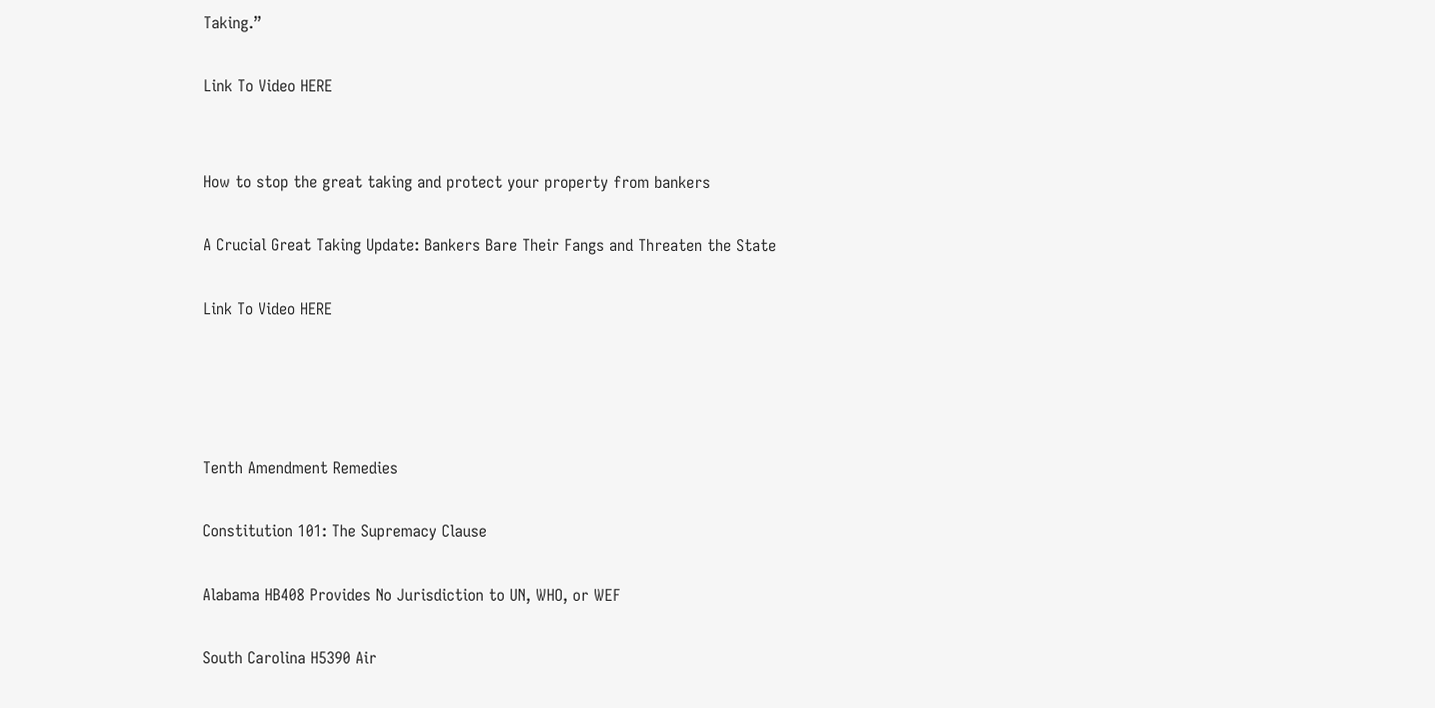Taking.”

Link To Video HERE


How to stop the great taking and protect your property from bankers

A Crucial Great Taking Update: Bankers Bare Their Fangs and Threaten the State

Link To Video HERE




Tenth Amendment Remedies

Constitution 101: The Supremacy Clause

Alabama HB408 Provides No Jurisdiction to UN, WHO, or WEF

South Carolina H5390 Air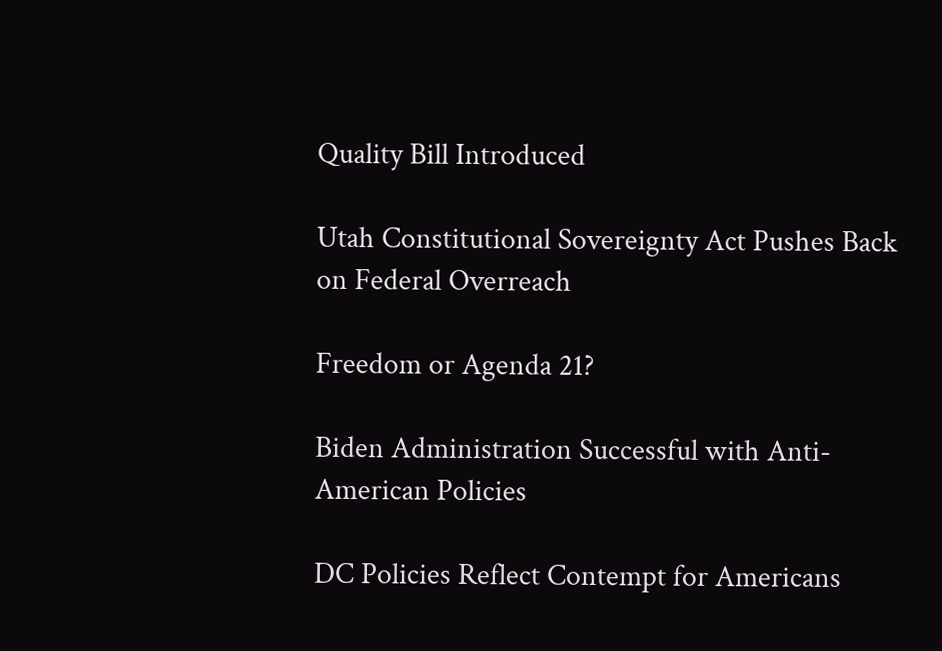Quality Bill Introduced

Utah Constitutional Sovereignty Act Pushes Back on Federal Overreach

Freedom or Agenda 21?

Biden Administration Successful with Anti-American Policies

DC Policies Reflect Contempt for Americans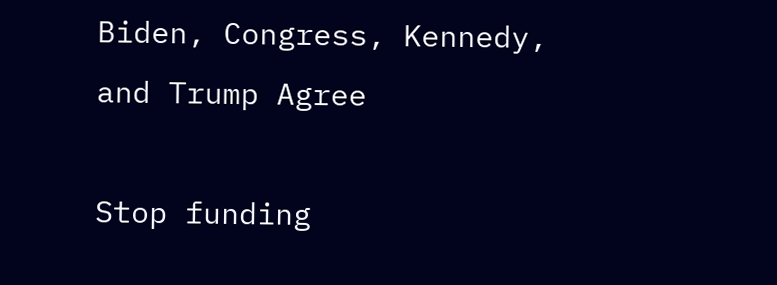Biden, Congress, Kennedy, and Trump Agree

Stop funding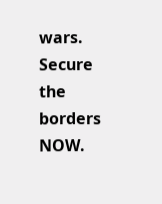wars. Secure the borders NOW.